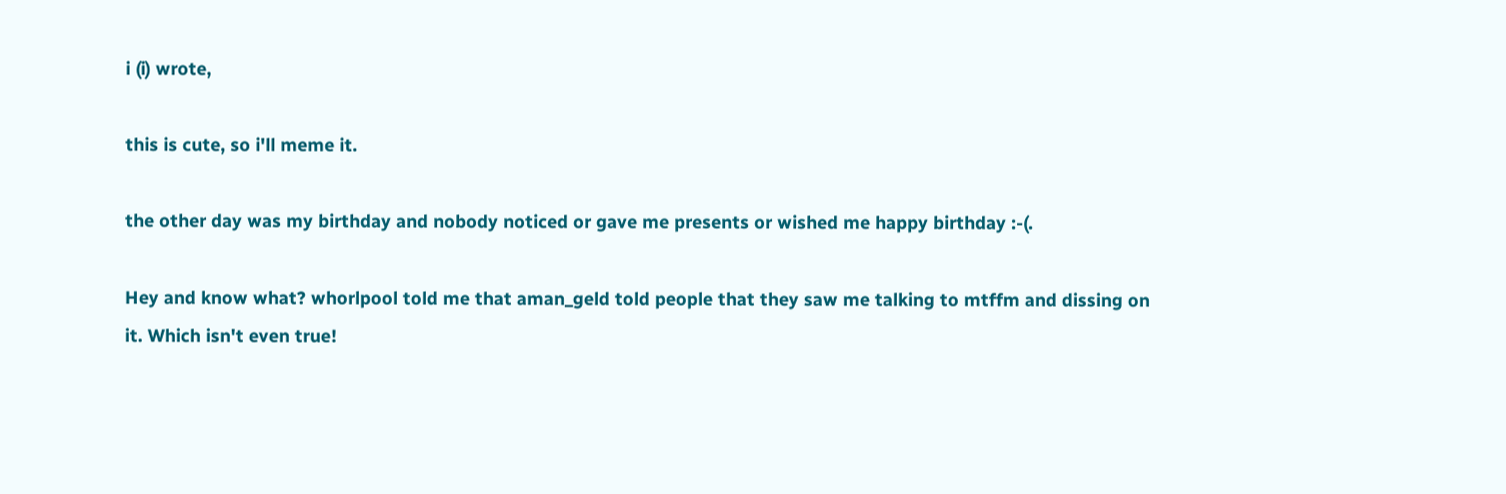i (i) wrote,

this is cute, so i'll meme it.

the other day was my birthday and nobody noticed or gave me presents or wished me happy birthday :-(.

Hey and know what? whorlpool told me that aman_geld told people that they saw me talking to mtffm and dissing on it. Which isn't even true!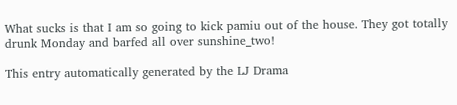What sucks is that I am so going to kick pamiu out of the house. They got totally drunk Monday and barfed all over sunshine_two!

This entry automatically generated by the LJ Drama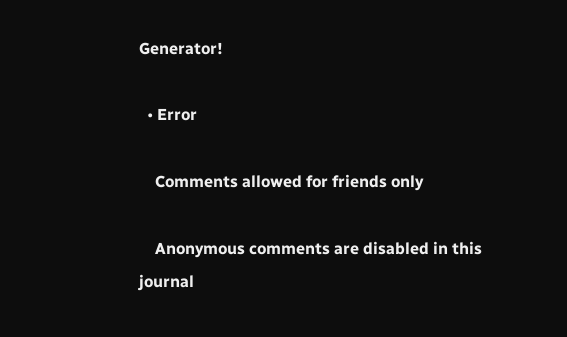Generator!

  • Error

    Comments allowed for friends only

    Anonymous comments are disabled in this journal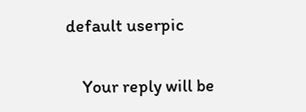default userpic

    Your reply will be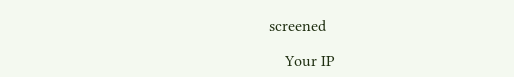screened

    Your IP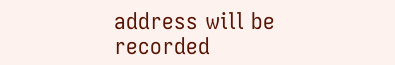address will be recorded